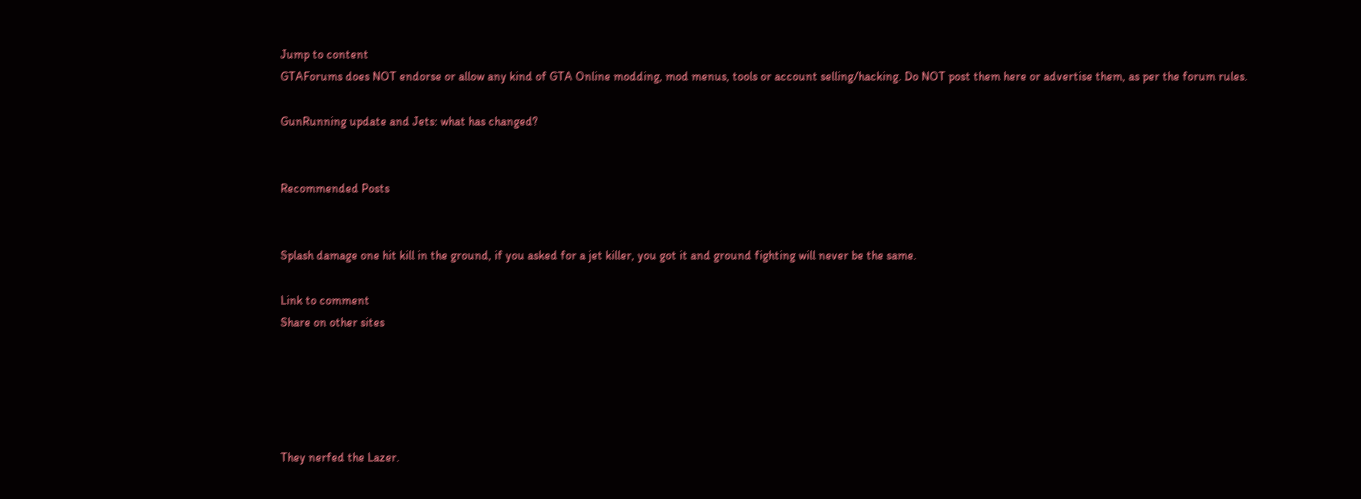Jump to content
GTAForums does NOT endorse or allow any kind of GTA Online modding, mod menus, tools or account selling/hacking. Do NOT post them here or advertise them, as per the forum rules.

GunRunning update and Jets: what has changed?


Recommended Posts


Splash damage one hit kill in the ground, if you asked for a jet killer, you got it and ground fighting will never be the same.

Link to comment
Share on other sites





They nerfed the Lazer.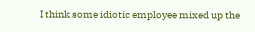I think some idiotic employee mixed up the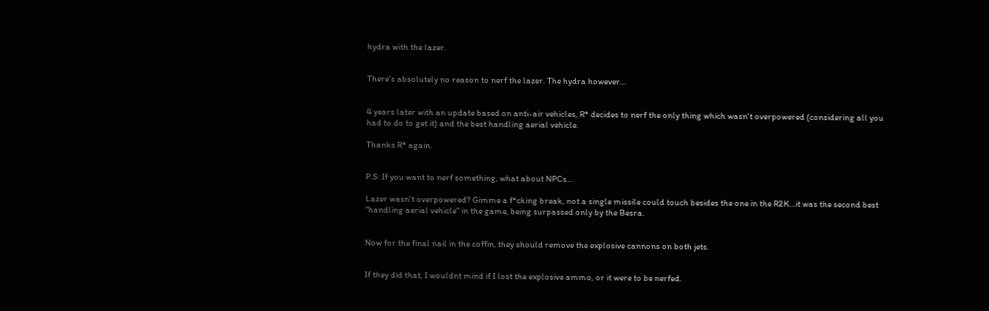hydra with the lazer.


There's absolutely no reason to nerf the lazer. The hydra however...


4 years later with an update based on anti-air vehicles, R* decides to nerf the only thing which wasn't overpowered (considering all you had to do to get it) and the best handling aerial vehicle.

Thanks R* again.


P.S: If you want to nerf something, what about NPCs...

Lazer wasn't overpowered? Gimme a f*cking break, not a single missile could touch besides the one in the R2K...it was the second best "handling aerial vehicle" in the game, being surpassed only by the Besra.


Now for the final nail in the coffin, they should remove the explosive cannons on both jets.


If they did that, I wouldnt mind if I lost the explosive ammo, or it were to be nerfed.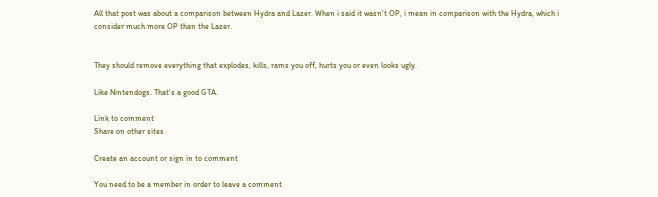All that post was about a comparison between Hydra and Lazer. When i said it wasn't OP, i mean in comparison with the Hydra, which i consider much more OP than the Lazer.


They should remove everything that explodes, kills, rams you off, hurts you or even looks ugly.

Like Nintendogs. That's a good GTA.

Link to comment
Share on other sites

Create an account or sign in to comment

You need to be a member in order to leave a comment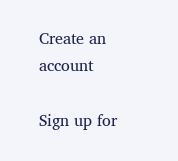Create an account

Sign up for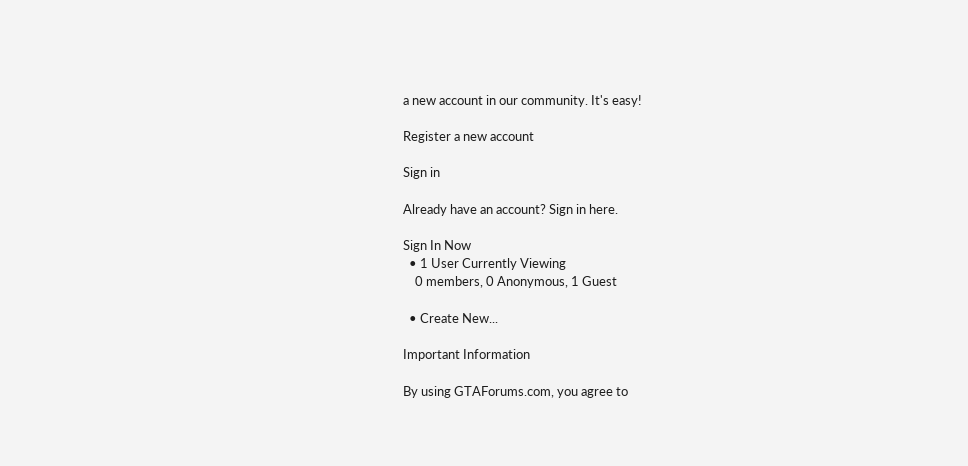a new account in our community. It's easy!

Register a new account

Sign in

Already have an account? Sign in here.

Sign In Now
  • 1 User Currently Viewing
    0 members, 0 Anonymous, 1 Guest

  • Create New...

Important Information

By using GTAForums.com, you agree to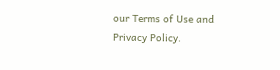our Terms of Use and Privacy Policy.